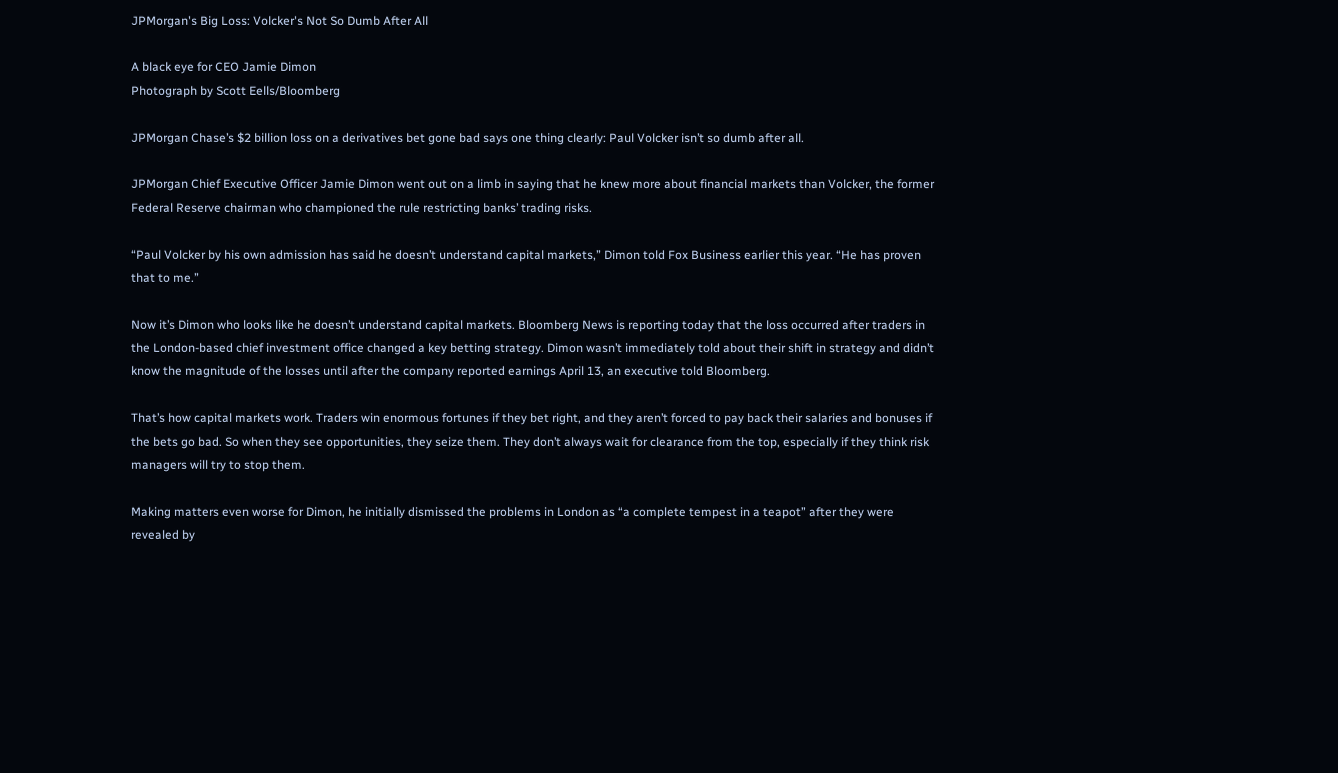JPMorgan's Big Loss: Volcker's Not So Dumb After All

A black eye for CEO Jamie Dimon
Photograph by Scott Eells/Bloomberg

JPMorgan Chase’s $2 billion loss on a derivatives bet gone bad says one thing clearly: Paul Volcker isn’t so dumb after all.

JPMorgan Chief Executive Officer Jamie Dimon went out on a limb in saying that he knew more about financial markets than Volcker, the former Federal Reserve chairman who championed the rule restricting banks’ trading risks.

“Paul Volcker by his own admission has said he doesn’t understand capital markets,” Dimon told Fox Business earlier this year. “He has proven that to me.”

Now it’s Dimon who looks like he doesn’t understand capital markets. Bloomberg News is reporting today that the loss occurred after traders in the London-based chief investment office changed a key betting strategy. Dimon wasn’t immediately told about their shift in strategy and didn’t know the magnitude of the losses until after the company reported earnings April 13, an executive told Bloomberg.

That’s how capital markets work. Traders win enormous fortunes if they bet right, and they aren’t forced to pay back their salaries and bonuses if the bets go bad. So when they see opportunities, they seize them. They don’t always wait for clearance from the top, especially if they think risk managers will try to stop them.

Making matters even worse for Dimon, he initially dismissed the problems in London as “a complete tempest in a teapot” after they were revealed by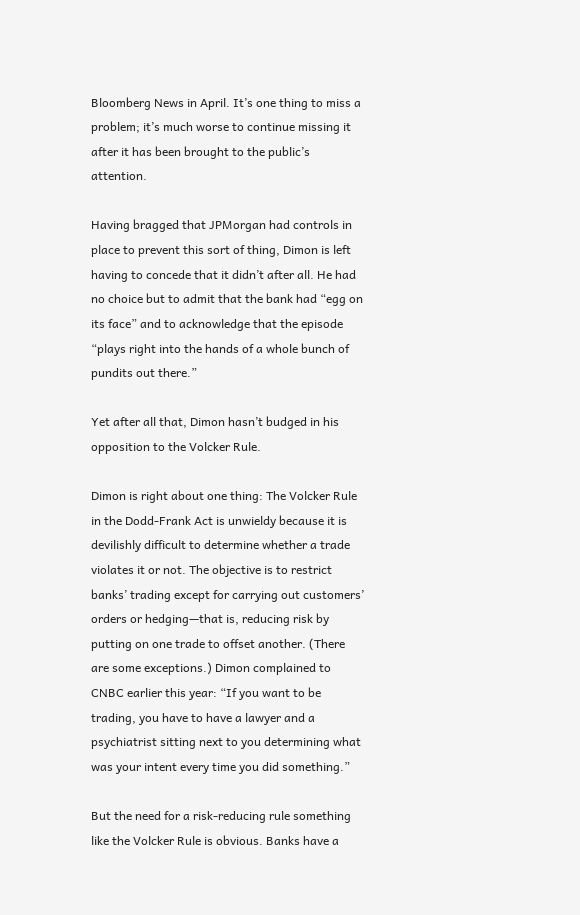Bloomberg News in April. It’s one thing to miss a problem; it’s much worse to continue missing it after it has been brought to the public’s attention.

Having bragged that JPMorgan had controls in place to prevent this sort of thing, Dimon is left having to concede that it didn’t after all. He had no choice but to admit that the bank had “egg on its face” and to acknowledge that the episode “plays right into the hands of a whole bunch of pundits out there.”

Yet after all that, Dimon hasn’t budged in his opposition to the Volcker Rule.

Dimon is right about one thing: The Volcker Rule in the Dodd-Frank Act is unwieldy because it is devilishly difficult to determine whether a trade violates it or not. The objective is to restrict banks’ trading except for carrying out customers’ orders or hedging—that is, reducing risk by putting on one trade to offset another. (There are some exceptions.) Dimon complained to CNBC earlier this year: “If you want to be trading, you have to have a lawyer and a psychiatrist sitting next to you determining what was your intent every time you did something.”

But the need for a risk-reducing rule something like the Volcker Rule is obvious. Banks have a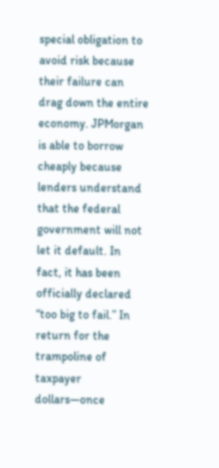special obligation to avoid risk because their failure can drag down the entire economy. JPMorgan is able to borrow cheaply because lenders understand that the federal government will not let it default. In fact, it has been officially declared “too big to fail.” In return for the trampoline of taxpayer dollars—once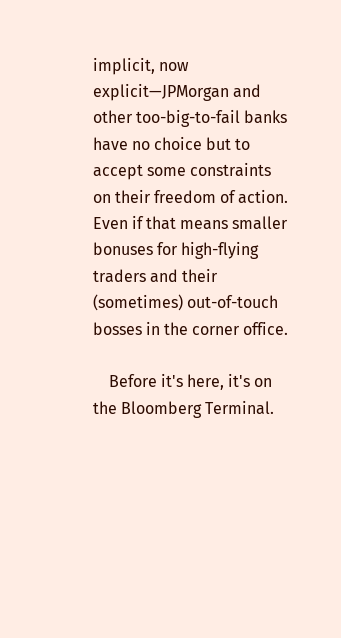implicit, now explicit—JPMorgan and other too-big-to-fail banks have no choice but to accept some constraints on their freedom of action. Even if that means smaller bonuses for high-flying traders and their (sometimes) out-of-touch bosses in the corner office.

    Before it's here, it's on the Bloomberg Terminal.